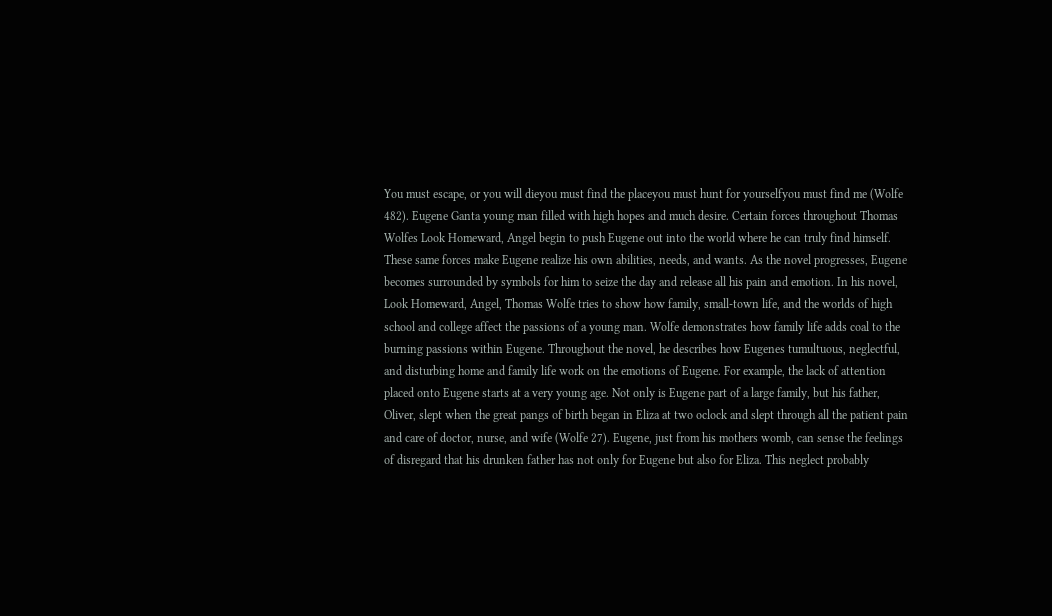You must escape, or you will dieyou must find the placeyou must hunt for yourselfyou must find me (Wolfe 482). Eugene Ganta young man filled with high hopes and much desire. Certain forces throughout Thomas Wolfes Look Homeward, Angel begin to push Eugene out into the world where he can truly find himself. These same forces make Eugene realize his own abilities, needs, and wants. As the novel progresses, Eugene becomes surrounded by symbols for him to seize the day and release all his pain and emotion. In his novel, Look Homeward, Angel, Thomas Wolfe tries to show how family, small-town life, and the worlds of high school and college affect the passions of a young man. Wolfe demonstrates how family life adds coal to the burning passions within Eugene. Throughout the novel, he describes how Eugenes tumultuous, neglectful, and disturbing home and family life work on the emotions of Eugene. For example, the lack of attention placed onto Eugene starts at a very young age. Not only is Eugene part of a large family, but his father, Oliver, slept when the great pangs of birth began in Eliza at two oclock and slept through all the patient pain and care of doctor, nurse, and wife (Wolfe 27). Eugene, just from his mothers womb, can sense the feelings of disregard that his drunken father has not only for Eugene but also for Eliza. This neglect probably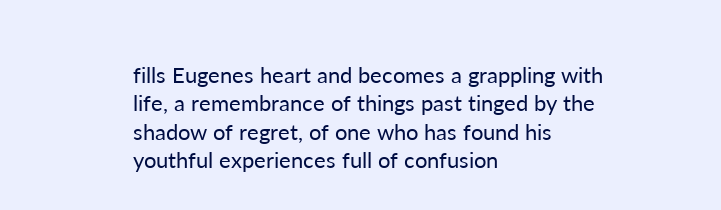fills Eugenes heart and becomes a grappling with life, a remembrance of things past tinged by the shadow of regret, of one who has found his youthful experiences full of confusion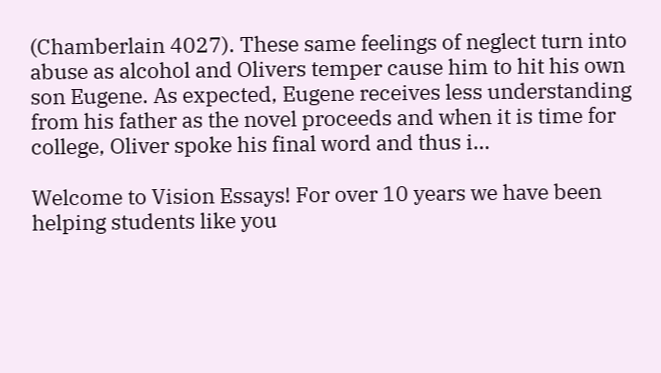(Chamberlain 4027). These same feelings of neglect turn into abuse as alcohol and Olivers temper cause him to hit his own son Eugene. As expected, Eugene receives less understanding from his father as the novel proceeds and when it is time for college, Oliver spoke his final word and thus i…

Welcome to Vision Essays! For over 10 years we have been helping students like you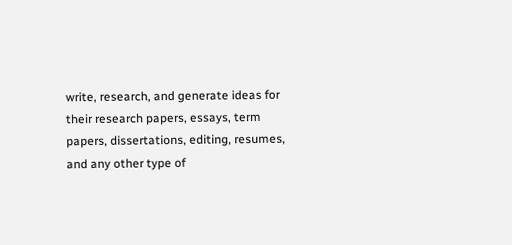write, research, and generate ideas for their research papers, essays, term papers, dissertations, editing, resumes, and any other type of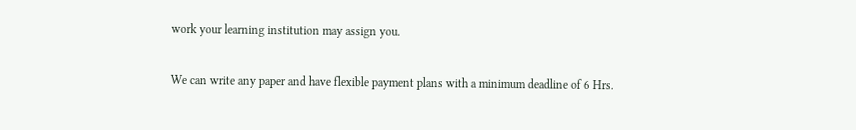work your learning institution may assign you.

We can write any paper and have flexible payment plans with a minimum deadline of 6 Hrs.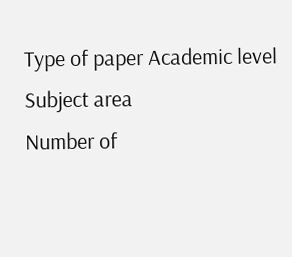Type of paper Academic level Subject area
Number of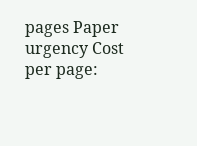pages Paper urgency Cost per page: